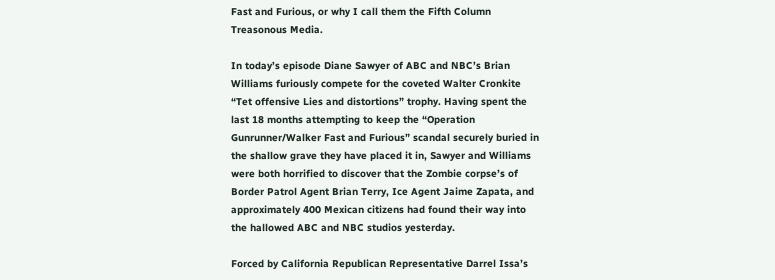Fast and Furious, or why I call them the Fifth Column Treasonous Media.

In today’s episode Diane Sawyer of ABC and NBC’s Brian Williams furiously compete for the coveted Walter Cronkite “Tet offensive Lies and distortions” trophy. Having spent the last 18 months attempting to keep the “Operation Gunrunner/Walker Fast and Furious” scandal securely buried in the shallow grave they have placed it in, Sawyer and Williams were both horrified to discover that the Zombie corpse’s of Border Patrol Agent Brian Terry, Ice Agent Jaime Zapata, and approximately 400 Mexican citizens had found their way into the hallowed ABC and NBC studios yesterday.

Forced by California Republican Representative Darrel Issa’s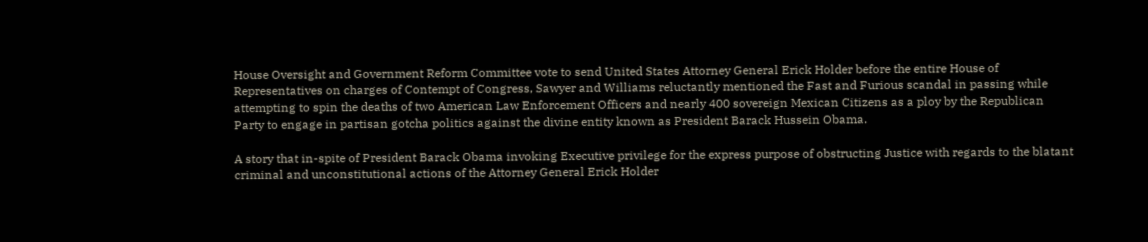House Oversight and Government Reform Committee vote to send United States Attorney General Erick Holder before the entire House of Representatives on charges of Contempt of Congress, Sawyer and Williams reluctantly mentioned the Fast and Furious scandal in passing while attempting to spin the deaths of two American Law Enforcement Officers and nearly 400 sovereign Mexican Citizens as a ploy by the Republican Party to engage in partisan gotcha politics against the divine entity known as President Barack Hussein Obama.

A story that in-spite of President Barack Obama invoking Executive privilege for the express purpose of obstructing Justice with regards to the blatant criminal and unconstitutional actions of the Attorney General Erick Holder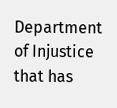Department of Injustice that has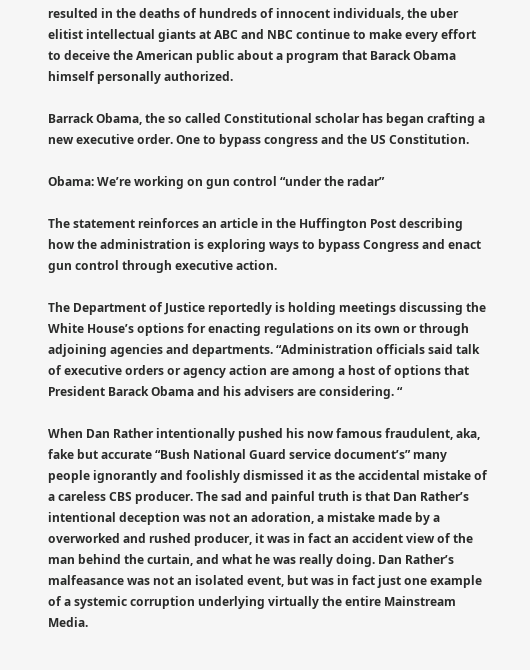resulted in the deaths of hundreds of innocent individuals, the uber elitist intellectual giants at ABC and NBC continue to make every effort to deceive the American public about a program that Barack Obama himself personally authorized.

Barrack Obama, the so called Constitutional scholar has began crafting a new executive order. One to bypass congress and the US Constitution.

Obama: We’re working on gun control “under the radar”

The statement reinforces an article in the Huffington Post describing how the administration is exploring ways to bypass Congress and enact gun control through executive action.

The Department of Justice reportedly is holding meetings discussing the White House’s options for enacting regulations on its own or through adjoining agencies and departments. “Administration officials said talk of executive orders or agency action are among a host of options that President Barack Obama and his advisers are considering. “

When Dan Rather intentionally pushed his now famous fraudulent, aka, fake but accurate “Bush National Guard service document’s” many people ignorantly and foolishly dismissed it as the accidental mistake of a careless CBS producer. The sad and painful truth is that Dan Rather’s intentional deception was not an adoration, a mistake made by a overworked and rushed producer, it was in fact an accident view of the man behind the curtain, and what he was really doing. Dan Rather’s malfeasance was not an isolated event, but was in fact just one example of a systemic corruption underlying virtually the entire Mainstream Media.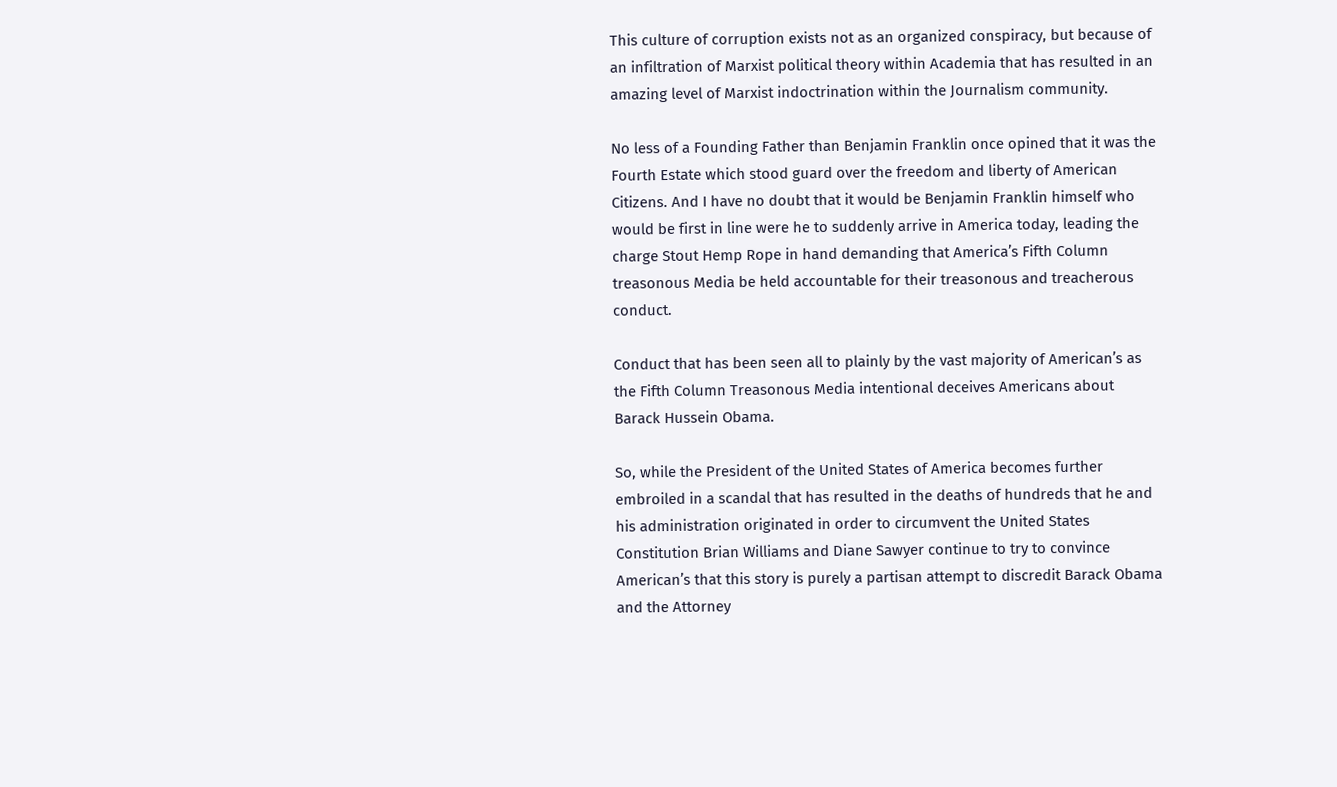This culture of corruption exists not as an organized conspiracy, but because of an infiltration of Marxist political theory within Academia that has resulted in an amazing level of Marxist indoctrination within the Journalism community.

No less of a Founding Father than Benjamin Franklin once opined that it was the Fourth Estate which stood guard over the freedom and liberty of American Citizens. And I have no doubt that it would be Benjamin Franklin himself who would be first in line were he to suddenly arrive in America today, leading the charge Stout Hemp Rope in hand demanding that America’s Fifth Column treasonous Media be held accountable for their treasonous and treacherous conduct.

Conduct that has been seen all to plainly by the vast majority of American’s as the Fifth Column Treasonous Media intentional deceives Americans about Barack Hussein Obama.

So, while the President of the United States of America becomes further embroiled in a scandal that has resulted in the deaths of hundreds that he and his administration originated in order to circumvent the United States Constitution Brian Williams and Diane Sawyer continue to try to convince American’s that this story is purely a partisan attempt to discredit Barack Obama and the Attorney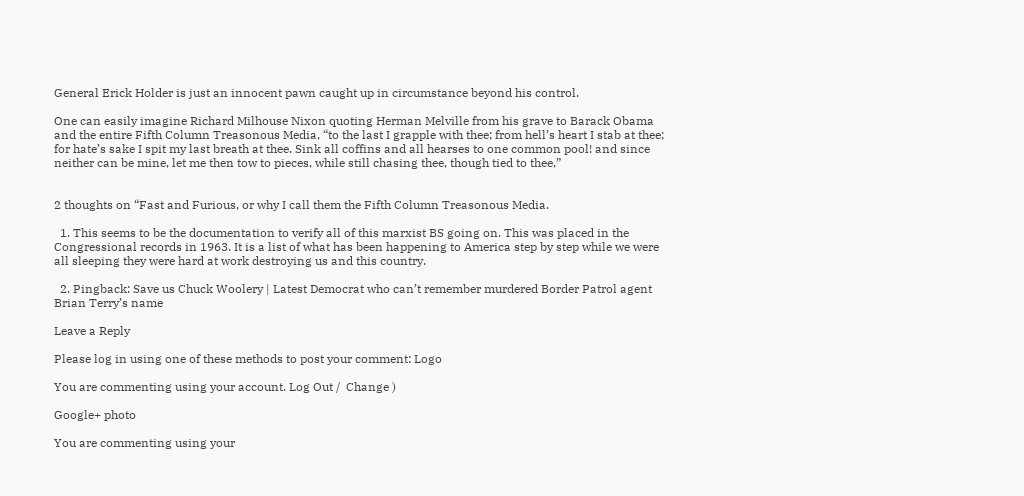General Erick Holder is just an innocent pawn caught up in circumstance beyond his control.

One can easily imagine Richard Milhouse Nixon quoting Herman Melville from his grave to Barack Obama and the entire Fifth Column Treasonous Media, “to the last I grapple with thee; from hell’s heart I stab at thee; for hate’s sake I spit my last breath at thee. Sink all coffins and all hearses to one common pool! and since neither can be mine, let me then tow to pieces, while still chasing thee, though tied to thee,”


2 thoughts on “Fast and Furious, or why I call them the Fifth Column Treasonous Media.

  1. This seems to be the documentation to verify all of this marxist BS going on. This was placed in the Congressional records in 1963. It is a list of what has been happening to America step by step while we were all sleeping they were hard at work destroying us and this country.

  2. Pingback: Save us Chuck Woolery | Latest Democrat who can’t remember murdered Border Patrol agent Brian Terry’s name

Leave a Reply

Please log in using one of these methods to post your comment: Logo

You are commenting using your account. Log Out /  Change )

Google+ photo

You are commenting using your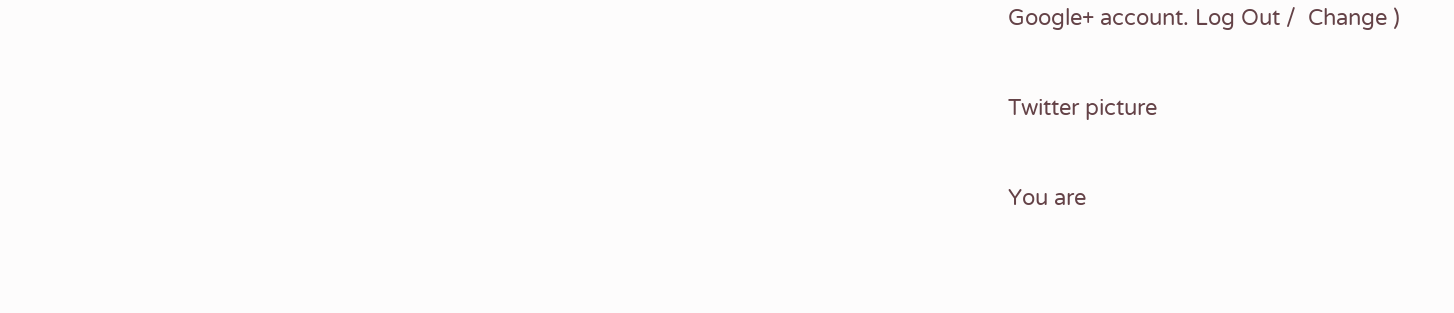Google+ account. Log Out /  Change )

Twitter picture

You are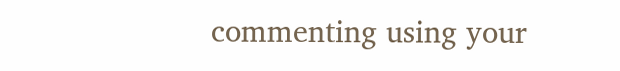commenting using your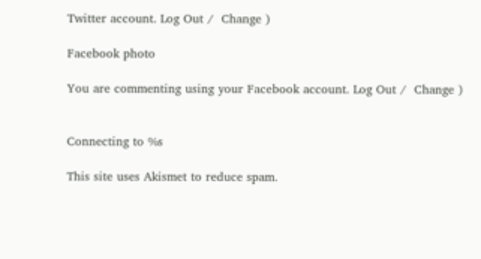Twitter account. Log Out /  Change )

Facebook photo

You are commenting using your Facebook account. Log Out /  Change )


Connecting to %s

This site uses Akismet to reduce spam.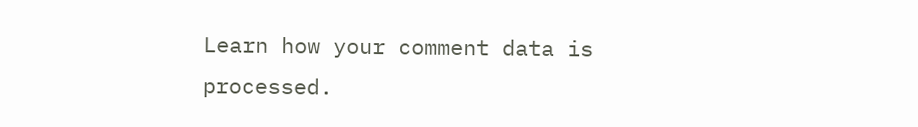Learn how your comment data is processed.